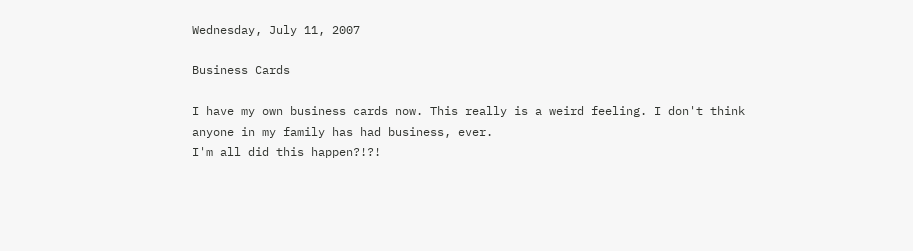Wednesday, July 11, 2007

Business Cards

I have my own business cards now. This really is a weird feeling. I don't think anyone in my family has had business, ever.
I'm all did this happen?!?!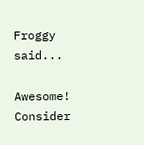Froggy said...

Awesome! Consider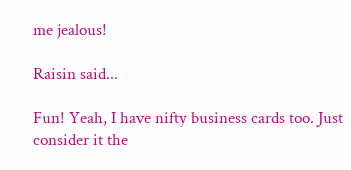me jealous!

Raisin said...

Fun! Yeah, I have nifty business cards too. Just consider it the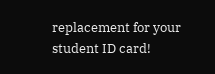replacement for your student ID card!